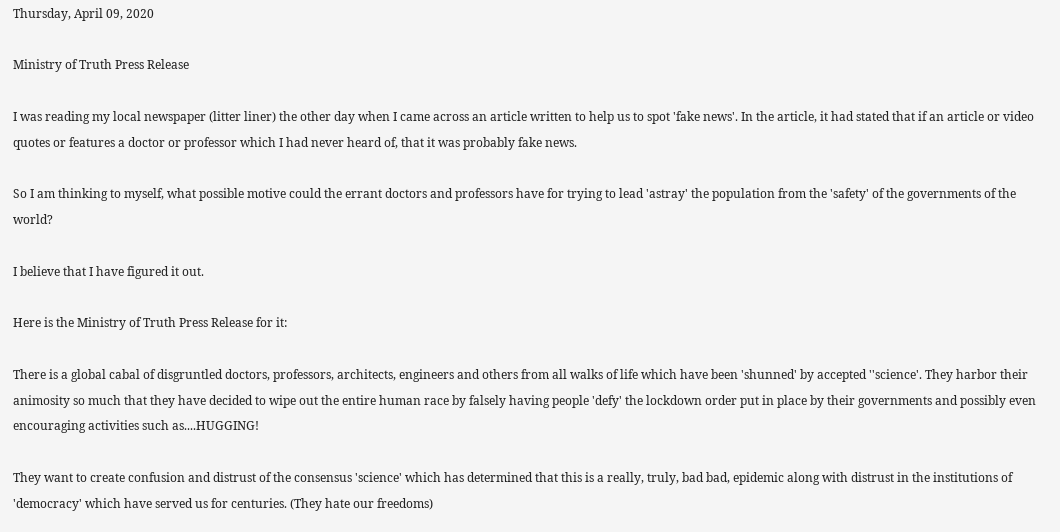Thursday, April 09, 2020

Ministry of Truth Press Release

I was reading my local newspaper (litter liner) the other day when I came across an article written to help us to spot 'fake news'. In the article, it had stated that if an article or video quotes or features a doctor or professor which I had never heard of, that it was probably fake news.

So I am thinking to myself, what possible motive could the errant doctors and professors have for trying to lead 'astray' the population from the 'safety' of the governments of the world?

I believe that I have figured it out.

Here is the Ministry of Truth Press Release for it:

There is a global cabal of disgruntled doctors, professors, architects, engineers and others from all walks of life which have been 'shunned' by accepted ''science'. They harbor their animosity so much that they have decided to wipe out the entire human race by falsely having people 'defy' the lockdown order put in place by their governments and possibly even encouraging activities such as....HUGGING!

They want to create confusion and distrust of the consensus 'science' which has determined that this is a really, truly, bad bad, epidemic along with distrust in the institutions of 'democracy' which have served us for centuries. (They hate our freedoms)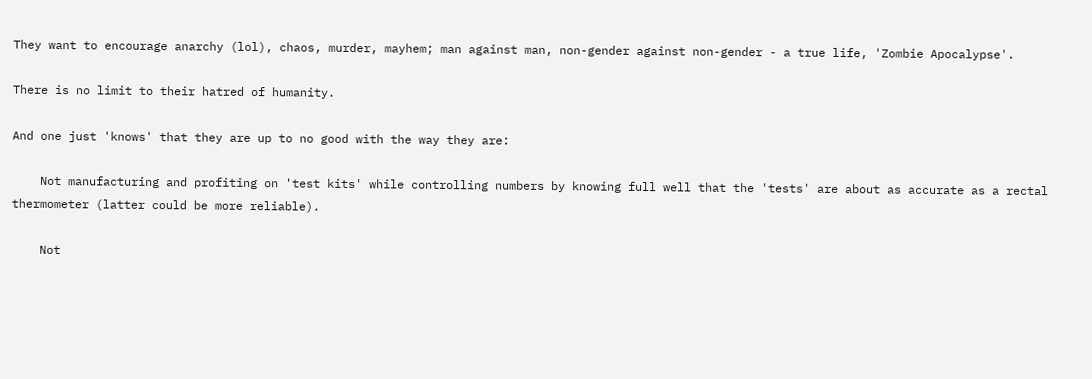They want to encourage anarchy (lol), chaos, murder, mayhem; man against man, non-gender against non-gender - a true life, 'Zombie Apocalypse'.

There is no limit to their hatred of humanity.

And one just 'knows' that they are up to no good with the way they are:

    Not manufacturing and profiting on 'test kits' while controlling numbers by knowing full well that the 'tests' are about as accurate as a rectal thermometer (latter could be more reliable).

    Not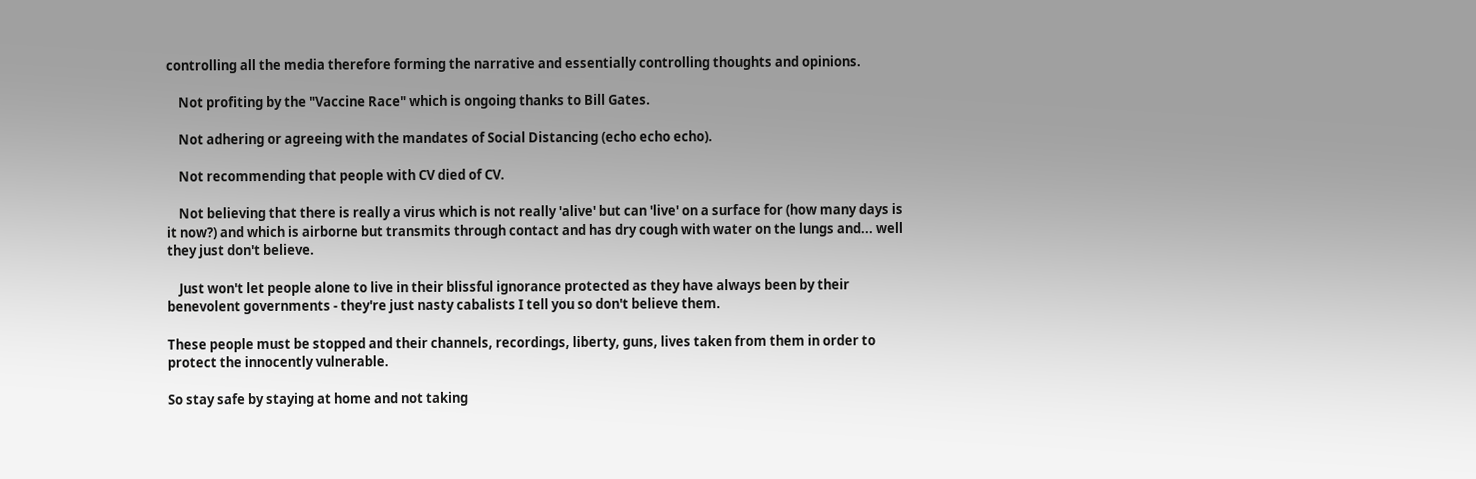controlling all the media therefore forming the narrative and essentially controlling thoughts and opinions.

    Not profiting by the "Vaccine Race" which is ongoing thanks to Bill Gates.

    Not adhering or agreeing with the mandates of Social Distancing (echo echo echo).

    Not recommending that people with CV died of CV.

    Not believing that there is really a virus which is not really 'alive' but can 'live' on a surface for (how many days is it now?) and which is airborne but transmits through contact and has dry cough with water on the lungs and... well they just don't believe.

    Just won't let people alone to live in their blissful ignorance protected as they have always been by their benevolent governments - they're just nasty cabalists I tell you so don't believe them.

These people must be stopped and their channels, recordings, liberty, guns, lives taken from them in order to protect the innocently vulnerable.

So stay safe by staying at home and not taking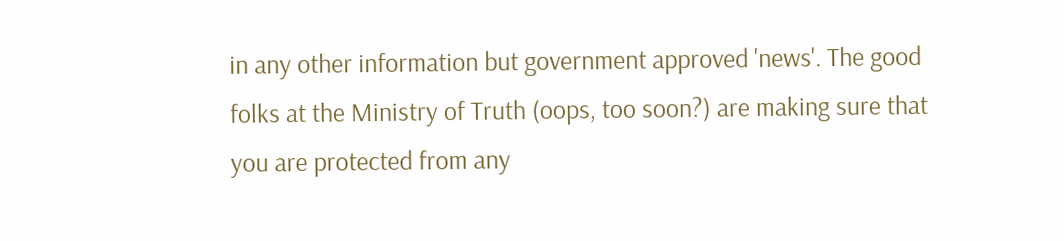in any other information but government approved 'news'. The good folks at the Ministry of Truth (oops, too soon?) are making sure that you are protected from any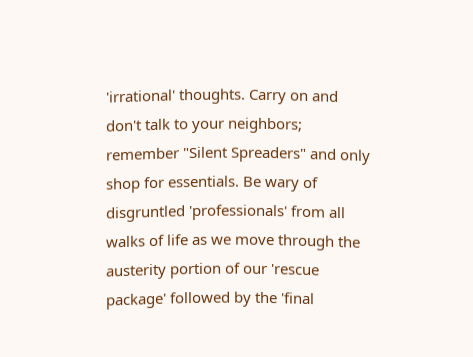'irrational' thoughts. Carry on and don't talk to your neighbors; remember "Silent Spreaders" and only shop for essentials. Be wary of disgruntled 'professionals' from all walks of life as we move through the austerity portion of our 'rescue package' followed by the 'final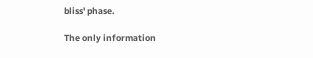bliss' phase.

The only information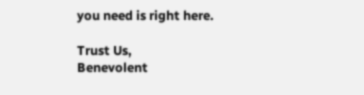you need is right here.

Trust Us,
Benevolent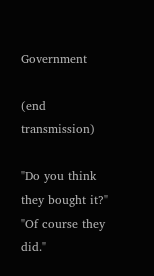Government

(end transmission)

"Do you think they bought it?"
"Of course they did."